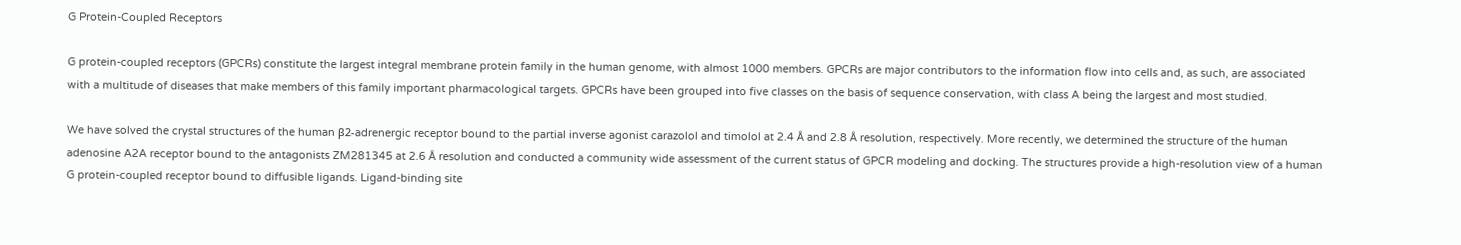G Protein-Coupled Receptors

G protein-coupled receptors (GPCRs) constitute the largest integral membrane protein family in the human genome, with almost 1000 members. GPCRs are major contributors to the information flow into cells and, as such, are associated with a multitude of diseases that make members of this family important pharmacological targets. GPCRs have been grouped into five classes on the basis of sequence conservation, with class A being the largest and most studied.

We have solved the crystal structures of the human β2-adrenergic receptor bound to the partial inverse agonist carazolol and timolol at 2.4 Å and 2.8 Å resolution, respectively. More recently, we determined the structure of the human adenosine A2A receptor bound to the antagonists ZM281345 at 2.6 Å resolution and conducted a community wide assessment of the current status of GPCR modeling and docking. The structures provide a high-resolution view of a human G protein-coupled receptor bound to diffusible ligands. Ligand-binding site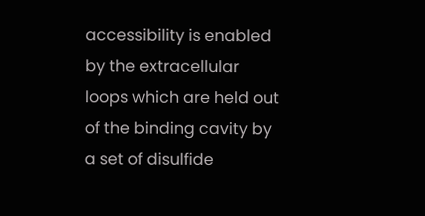accessibility is enabled by the extracellular loops which are held out of the binding cavity by a set of disulfide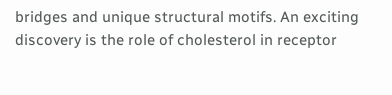bridges and unique structural motifs. An exciting discovery is the role of cholesterol in receptor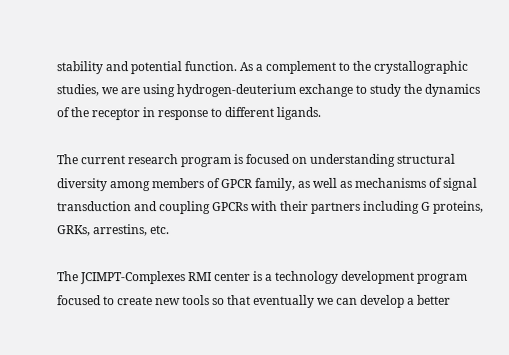stability and potential function. As a complement to the crystallographic studies, we are using hydrogen-deuterium exchange to study the dynamics of the receptor in response to different ligands.

The current research program is focused on understanding structural diversity among members of GPCR family, as well as mechanisms of signal transduction and coupling GPCRs with their partners including G proteins, GRKs, arrestins, etc.

The JCIMPT-Complexes RMI center is a technology development program focused to create new tools so that eventually we can develop a better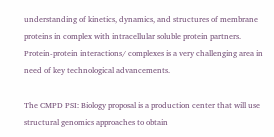understanding of kinetics, dynamics, and structures of membrane proteins in complex with intracellular soluble protein partners. Protein-protein interactions/ complexes is a very challenging area in need of key technological advancements.

The CMPD PSI: Biology proposal is a production center that will use structural genomics approaches to obtain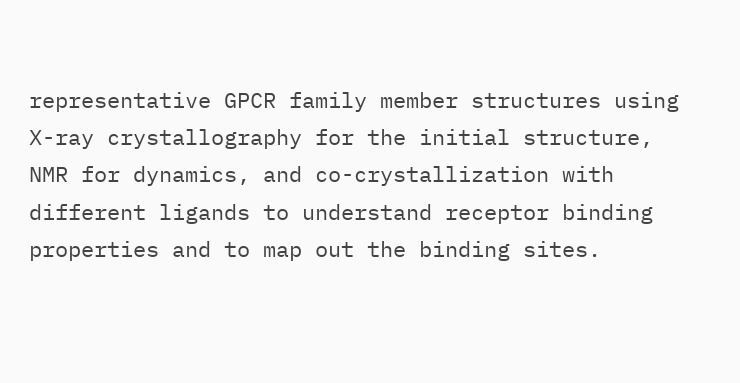representative GPCR family member structures using X-ray crystallography for the initial structure, NMR for dynamics, and co-crystallization with different ligands to understand receptor binding properties and to map out the binding sites.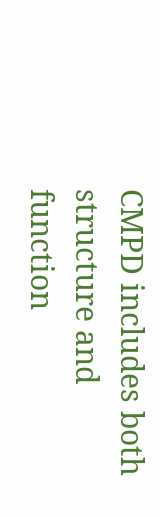CMPD includes both structure and function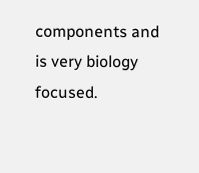components and is very biology focused.